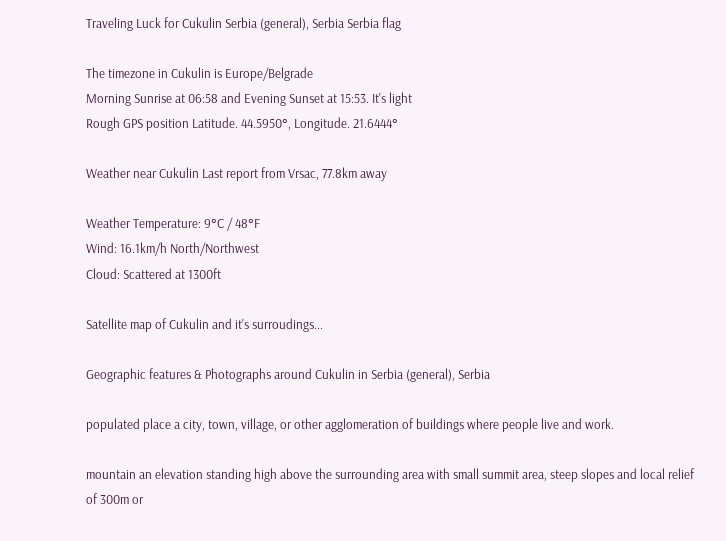Traveling Luck for Cukulin Serbia (general), Serbia Serbia flag

The timezone in Cukulin is Europe/Belgrade
Morning Sunrise at 06:58 and Evening Sunset at 15:53. It's light
Rough GPS position Latitude. 44.5950°, Longitude. 21.6444°

Weather near Cukulin Last report from Vrsac, 77.8km away

Weather Temperature: 9°C / 48°F
Wind: 16.1km/h North/Northwest
Cloud: Scattered at 1300ft

Satellite map of Cukulin and it's surroudings...

Geographic features & Photographs around Cukulin in Serbia (general), Serbia

populated place a city, town, village, or other agglomeration of buildings where people live and work.

mountain an elevation standing high above the surrounding area with small summit area, steep slopes and local relief of 300m or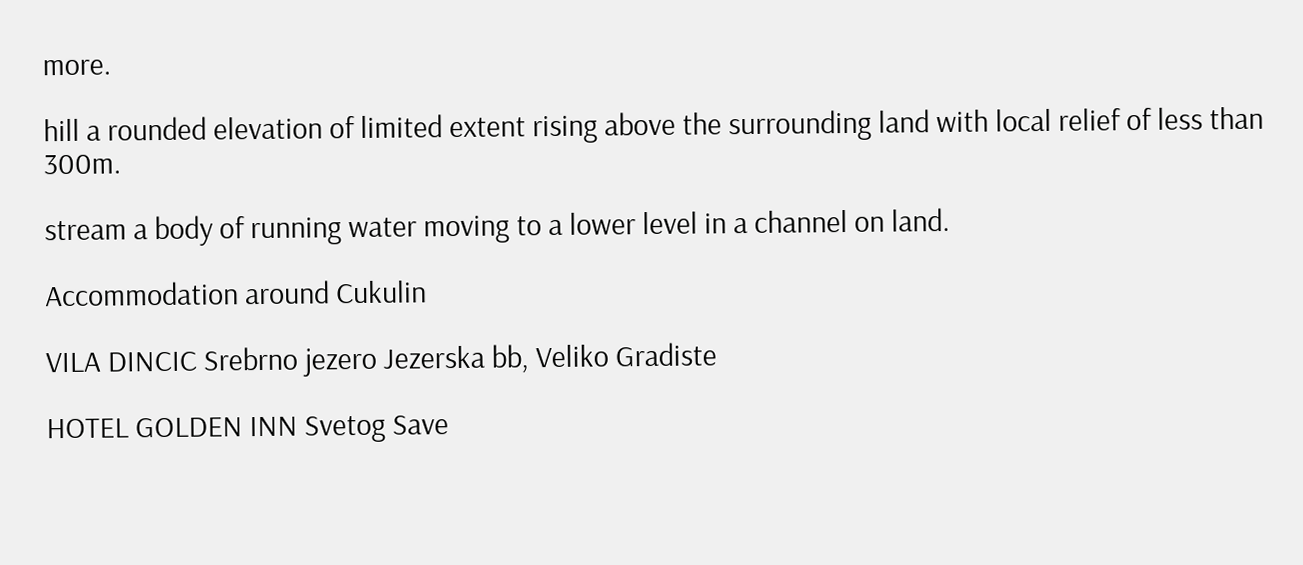more.

hill a rounded elevation of limited extent rising above the surrounding land with local relief of less than 300m.

stream a body of running water moving to a lower level in a channel on land.

Accommodation around Cukulin

VILA DINCIC Srebrno jezero Jezerska bb, Veliko Gradiste

HOTEL GOLDEN INN Svetog Save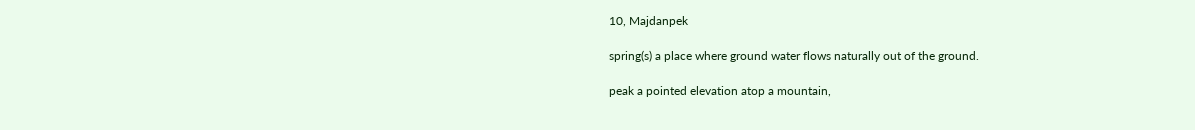10, Majdanpek

spring(s) a place where ground water flows naturally out of the ground.

peak a pointed elevation atop a mountain,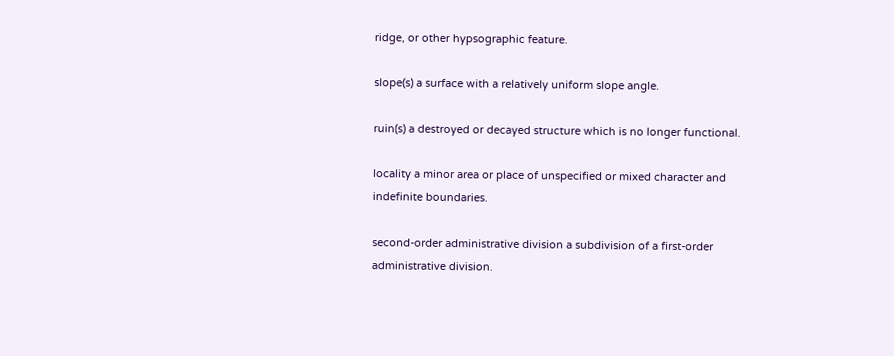ridge, or other hypsographic feature.

slope(s) a surface with a relatively uniform slope angle.

ruin(s) a destroyed or decayed structure which is no longer functional.

locality a minor area or place of unspecified or mixed character and indefinite boundaries.

second-order administrative division a subdivision of a first-order administrative division.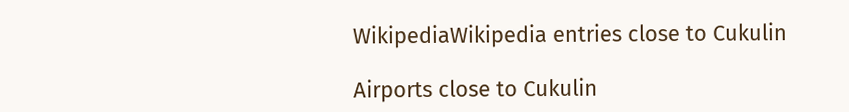WikipediaWikipedia entries close to Cukulin

Airports close to Cukulin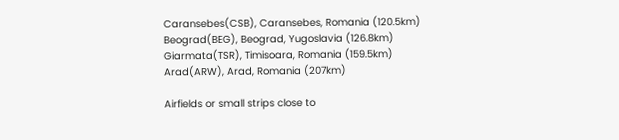Caransebes(CSB), Caransebes, Romania (120.5km)
Beograd(BEG), Beograd, Yugoslavia (126.8km)
Giarmata(TSR), Timisoara, Romania (159.5km)
Arad(ARW), Arad, Romania (207km)

Airfields or small strips close to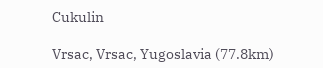Cukulin

Vrsac, Vrsac, Yugoslavia (77.8km)